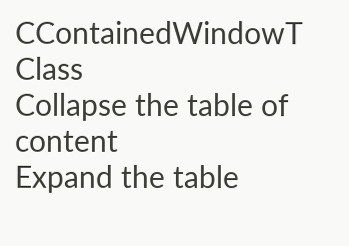CContainedWindowT Class
Collapse the table of content
Expand the table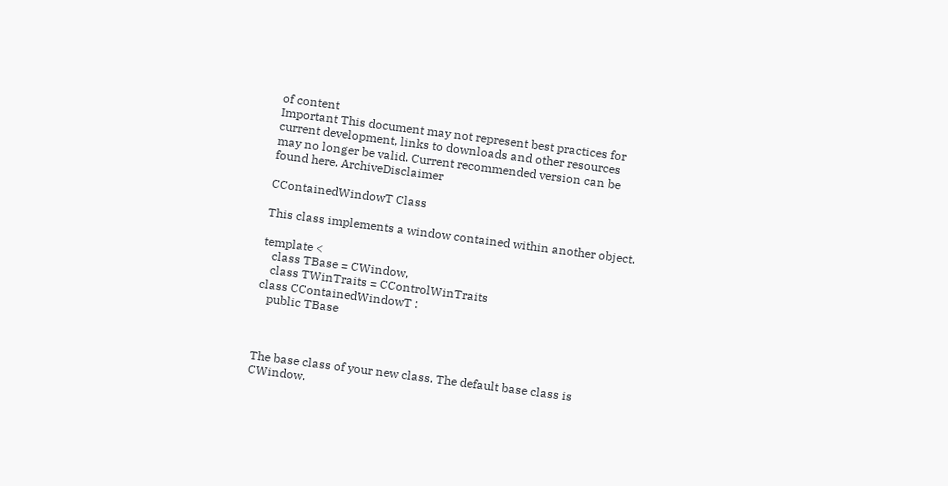of content
Important This document may not represent best practices for current development, links to downloads and other resources may no longer be valid. Current recommended version can be found here. ArchiveDisclaimer

CContainedWindowT Class

This class implements a window contained within another object.

template <
   class TBase = CWindow,
   class TWinTraits = CControlWinTraits
class CContainedWindowT :
   public TBase



The base class of your new class. The default base class is CWindow.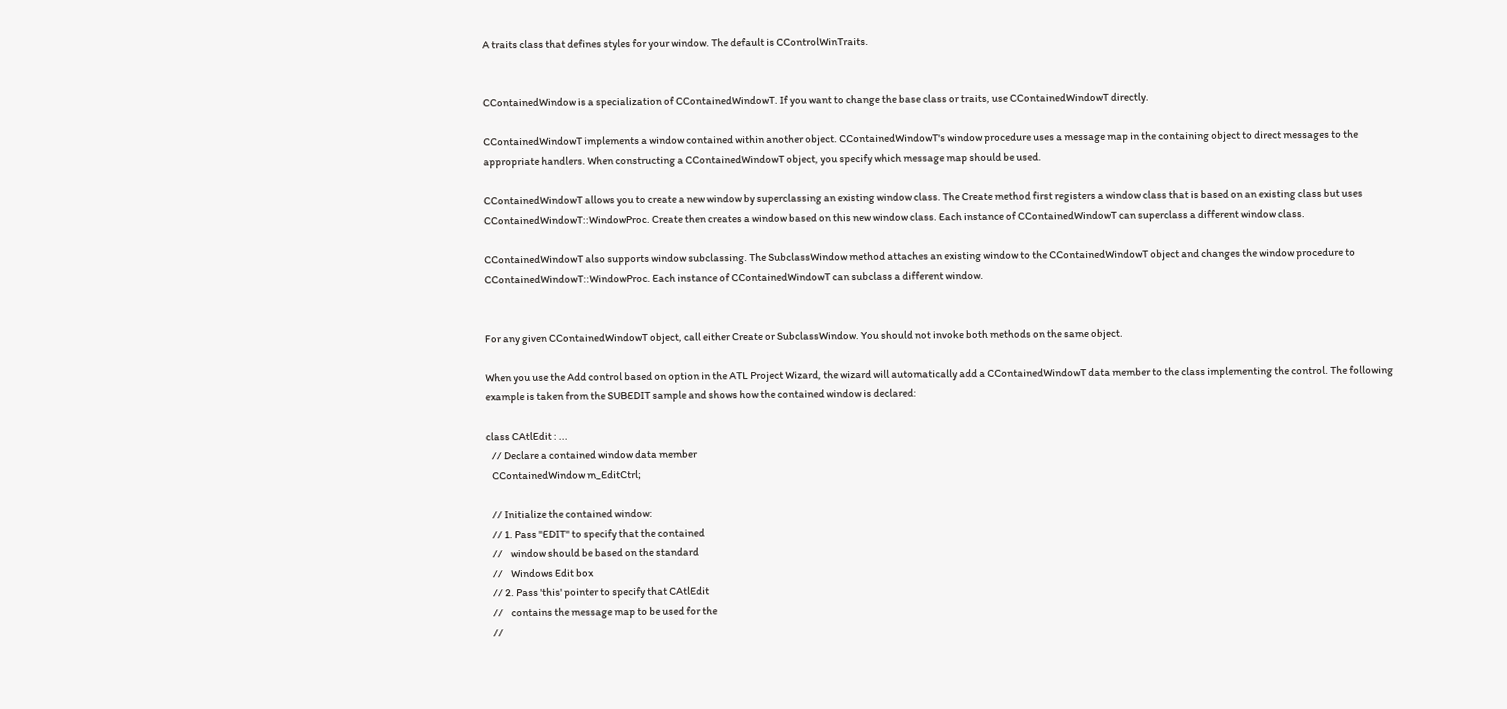A traits class that defines styles for your window. The default is CControlWinTraits.


CContainedWindow is a specialization of CContainedWindowT. If you want to change the base class or traits, use CContainedWindowT directly.

CContainedWindowT implements a window contained within another object. CContainedWindowT's window procedure uses a message map in the containing object to direct messages to the appropriate handlers. When constructing a CContainedWindowT object, you specify which message map should be used.

CContainedWindowT allows you to create a new window by superclassing an existing window class. The Create method first registers a window class that is based on an existing class but uses CContainedWindowT::WindowProc. Create then creates a window based on this new window class. Each instance of CContainedWindowT can superclass a different window class.

CContainedWindowT also supports window subclassing. The SubclassWindow method attaches an existing window to the CContainedWindowT object and changes the window procedure to CContainedWindowT::WindowProc. Each instance of CContainedWindowT can subclass a different window.


For any given CContainedWindowT object, call either Create or SubclassWindow. You should not invoke both methods on the same object.

When you use the Add control based on option in the ATL Project Wizard, the wizard will automatically add a CContainedWindowT data member to the class implementing the control. The following example is taken from the SUBEDIT sample and shows how the contained window is declared:

class CAtlEdit : ...
   // Declare a contained window data member
   CContainedWindow m_EditCtrl;

   // Initialize the contained window:
   // 1. Pass "EDIT" to specify that the contained
   //    window should be based on the standard
   //    Windows Edit box
   // 2. Pass 'this' pointer to specify that CAtlEdit
   //    contains the message map to be used for the
   //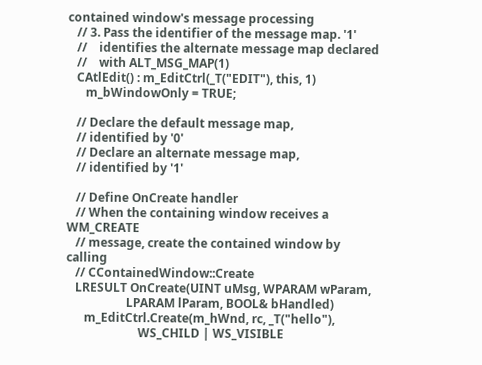contained window's message processing
   // 3. Pass the identifier of the message map. '1'
   //    identifies the alternate message map declared
   //    with ALT_MSG_MAP(1)
   CAtlEdit() : m_EditCtrl(_T("EDIT"), this, 1)
      m_bWindowOnly = TRUE;

   // Declare the default message map,
   // identified by '0'
   // Declare an alternate message map,
   // identified by '1'

   // Define OnCreate handler
   // When the containing window receives a WM_CREATE
   // message, create the contained window by calling
   // CContainedWindow::Create
   LRESULT OnCreate(UINT uMsg, WPARAM wParam,
                    LPARAM lParam, BOOL& bHandled)
      m_EditCtrl.Create(m_hWnd, rc, _T("hello"),
                        WS_CHILD | WS_VISIBLE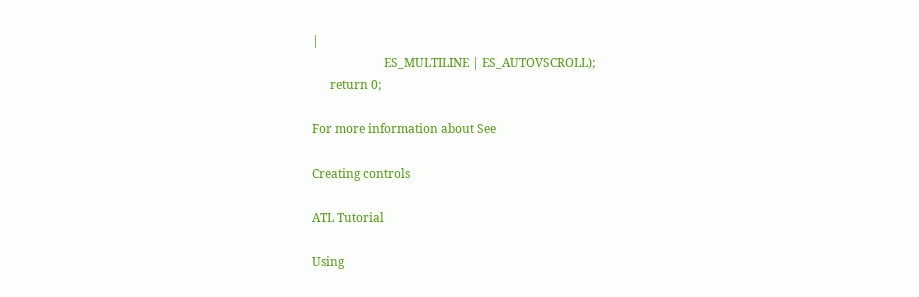|
                        ES_MULTILINE | ES_AUTOVSCROLL);
      return 0;

For more information about See

Creating controls

ATL Tutorial

Using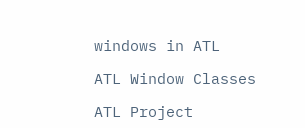windows in ATL

ATL Window Classes

ATL Project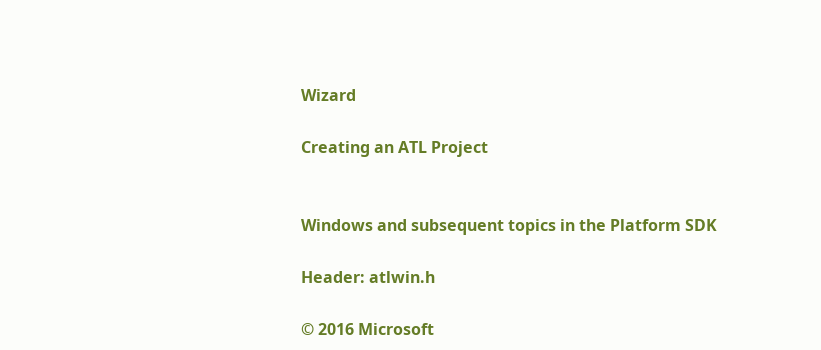Wizard

Creating an ATL Project


Windows and subsequent topics in the Platform SDK

Header: atlwin.h

© 2016 Microsoft